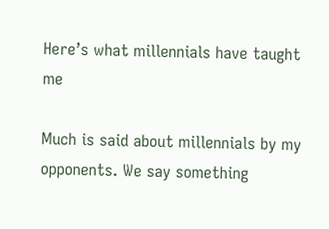Here’s what millennials have taught me

Much is said about millennials by my opponents. We say something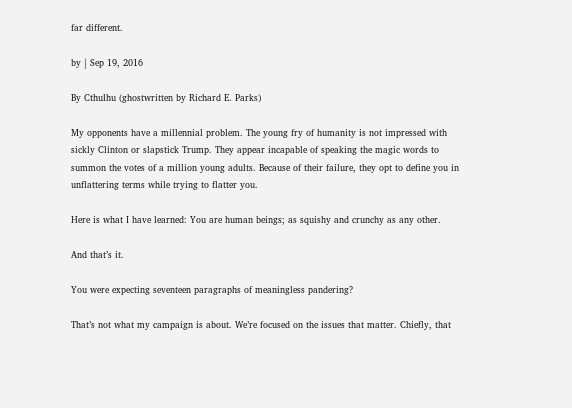far different.

by | Sep 19, 2016

By Cthulhu (ghostwritten by Richard E. Parks)

My opponents have a millennial problem. The young fry of humanity is not impressed with sickly Clinton or slapstick Trump. They appear incapable of speaking the magic words to summon the votes of a million young adults. Because of their failure, they opt to define you in unflattering terms while trying to flatter you.

Here is what I have learned: You are human beings; as squishy and crunchy as any other.

And that’s it.

You were expecting seventeen paragraphs of meaningless pandering?

That’s not what my campaign is about. We’re focused on the issues that matter. Chiefly, that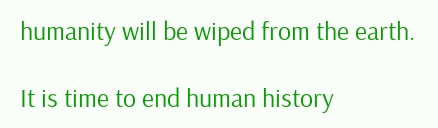humanity will be wiped from the earth.

It is time to end human history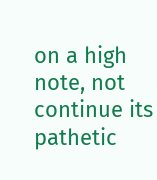on a high note, not continue its pathetic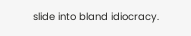slide into bland idiocracy.